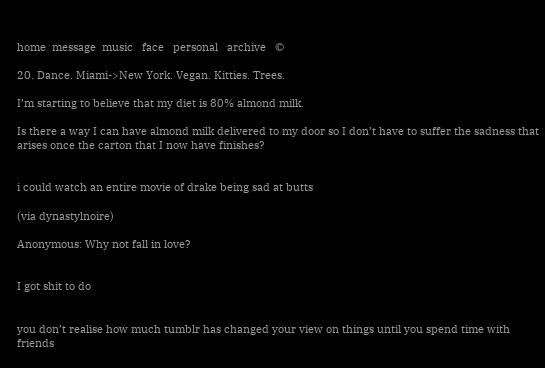home  message  music   face   personal   archive   ©

20. Dance. Miami->New York. Vegan. Kitties. Trees.

I’m starting to believe that my diet is 80% almond milk.

Is there a way I can have almond milk delivered to my door so I don’t have to suffer the sadness that arises once the carton that I now have finishes?


i could watch an entire movie of drake being sad at butts

(via dynastylnoire)

Anonymous: Why not fall in love?


I got shit to do


you don’t realise how much tumblr has changed your view on things until you spend time with friends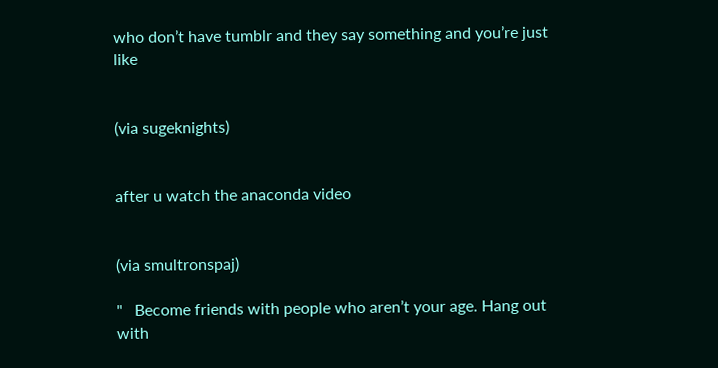who don’t have tumblr and they say something and you’re just like


(via sugeknights)


after u watch the anaconda video


(via smultronspaj)

"   Become friends with people who aren’t your age. Hang out with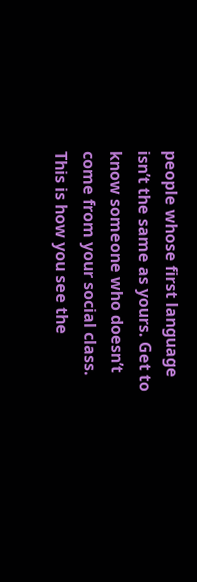people whose first language isn’t the same as yours. Get to know someone who doesn’t come from your social class. This is how you see the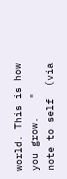world. This is how you grow.   "
note to self  (via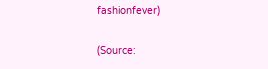fashionfever)

(Source: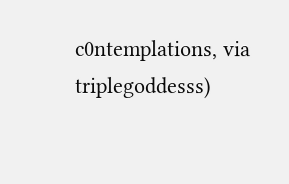c0ntemplations, via triplegoddesss)